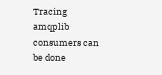Tracing amqplib consumers can be done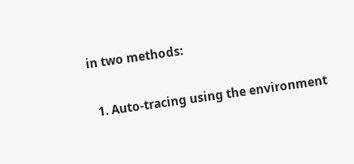in two methods:

  1. Auto-tracing using the environment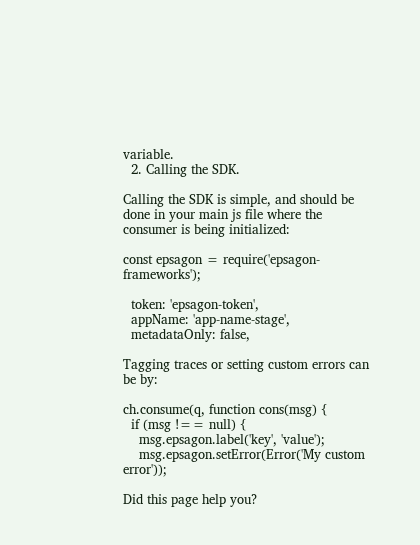variable.
  2. Calling the SDK.

Calling the SDK is simple, and should be done in your main js file where the consumer is being initialized:

const epsagon = require('epsagon-frameworks');

  token: 'epsagon-token',
  appName: 'app-name-stage',
  metadataOnly: false,

Tagging traces or setting custom errors can be by:

ch.consume(q, function cons(msg) {
  if (msg !== null) {
    msg.epsagon.label('key', 'value');
    msg.epsagon.setError(Error('My custom error'));

Did this page help you?